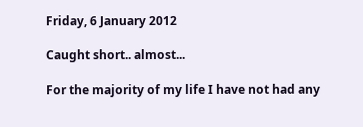Friday, 6 January 2012

Caught short.. almost...

For the majority of my life I have not had any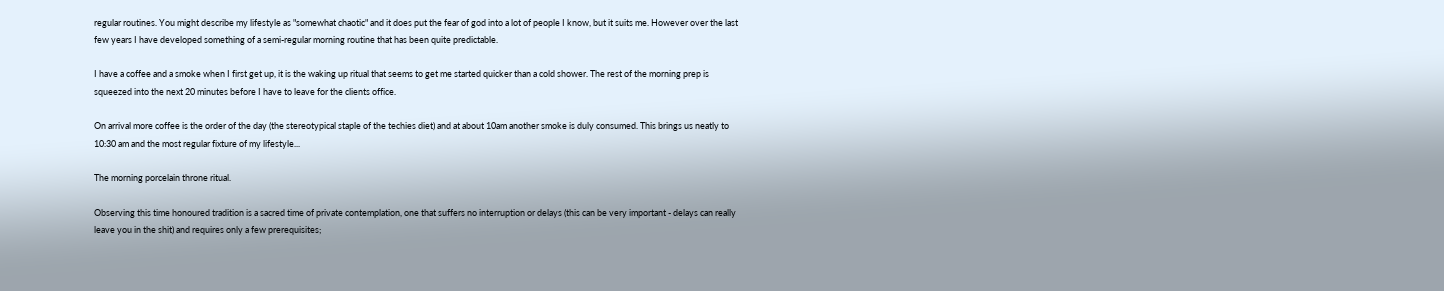regular routines. You might describe my lifestyle as "somewhat chaotic" and it does put the fear of god into a lot of people I know, but it suits me. However over the last few years I have developed something of a semi-regular morning routine that has been quite predictable.

I have a coffee and a smoke when I first get up, it is the waking up ritual that seems to get me started quicker than a cold shower. The rest of the morning prep is squeezed into the next 20 minutes before I have to leave for the clients office.

On arrival more coffee is the order of the day (the stereotypical staple of the techies diet) and at about 10am another smoke is duly consumed. This brings us neatly to 10:30 am and the most regular fixture of my lifestyle...

The morning porcelain throne ritual.

Observing this time honoured tradition is a sacred time of private contemplation, one that suffers no interruption or delays (this can be very important - delays can really leave you in the shit) and requires only a few prerequisites;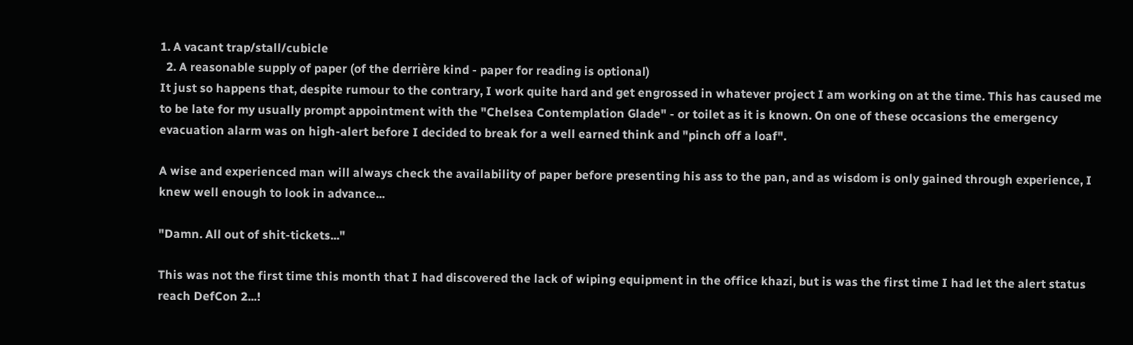1. A vacant trap/stall/cubicle
  2. A reasonable supply of paper (of the derrière kind - paper for reading is optional)
It just so happens that, despite rumour to the contrary, I work quite hard and get engrossed in whatever project I am working on at the time. This has caused me to be late for my usually prompt appointment with the "Chelsea Contemplation Glade" - or toilet as it is known. On one of these occasions the emergency evacuation alarm was on high-alert before I decided to break for a well earned think and "pinch off a loaf".

A wise and experienced man will always check the availability of paper before presenting his ass to the pan, and as wisdom is only gained through experience, I knew well enough to look in advance...

"Damn. All out of shit-tickets..."

This was not the first time this month that I had discovered the lack of wiping equipment in the office khazi, but is was the first time I had let the alert status reach DefCon 2...!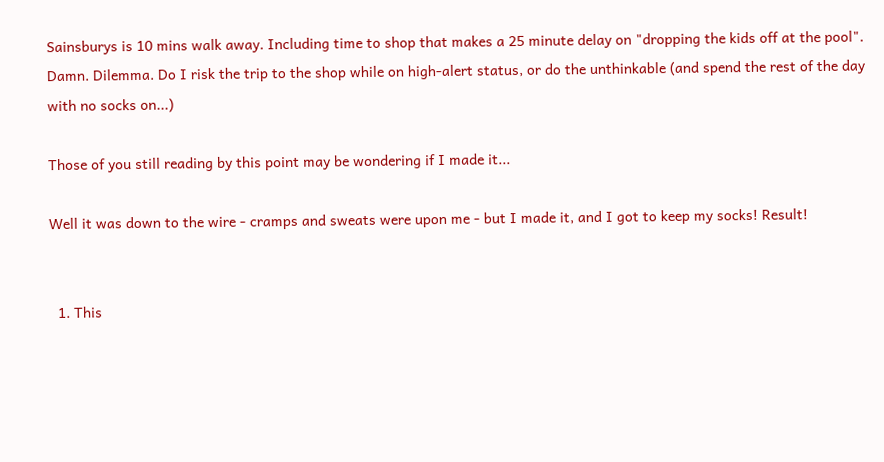Sainsburys is 10 mins walk away. Including time to shop that makes a 25 minute delay on "dropping the kids off at the pool". Damn. Dilemma. Do I risk the trip to the shop while on high-alert status, or do the unthinkable (and spend the rest of the day with no socks on...)

Those of you still reading by this point may be wondering if I made it...

Well it was down to the wire - cramps and sweats were upon me - but I made it, and I got to keep my socks! Result!


  1. This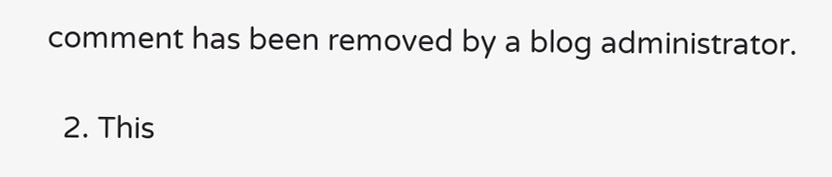comment has been removed by a blog administrator.

  2. This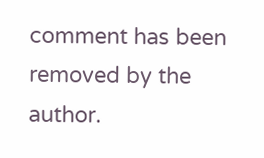comment has been removed by the author.